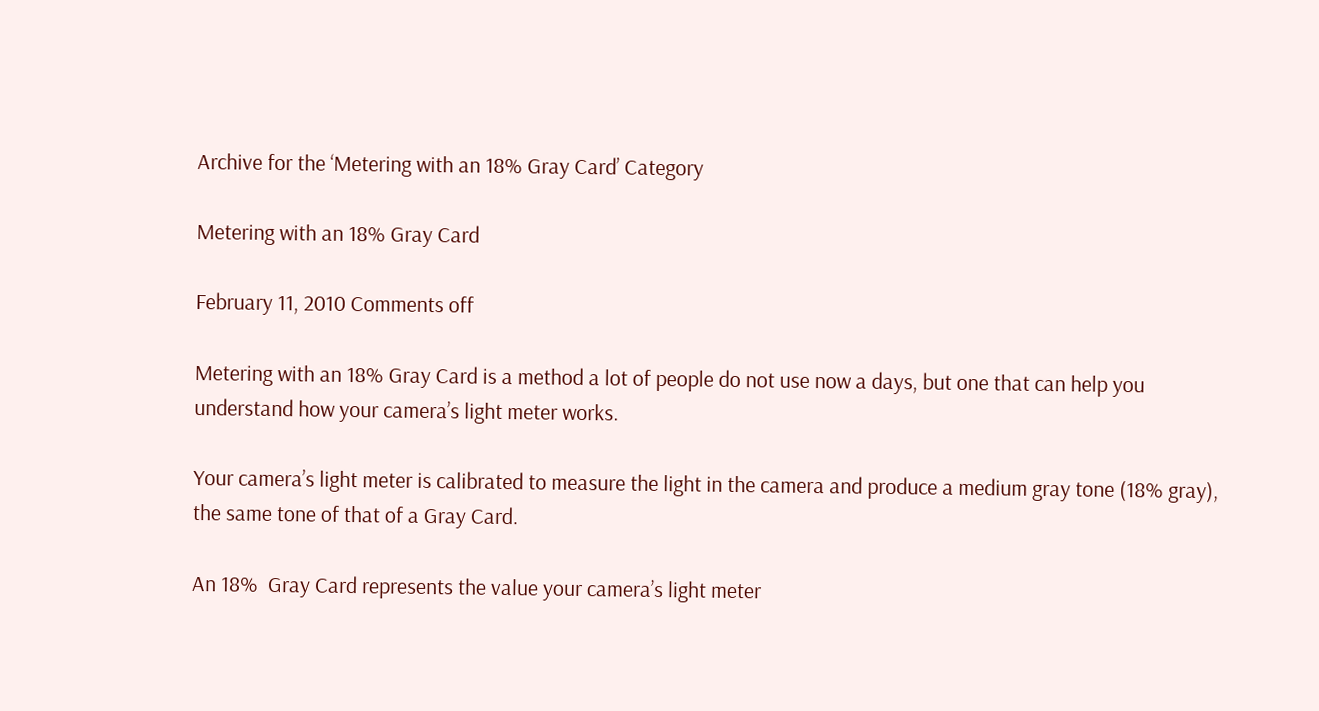Archive for the ‘Metering with an 18% Gray Card’ Category

Metering with an 18% Gray Card

February 11, 2010 Comments off

Metering with an 18% Gray Card is a method a lot of people do not use now a days, but one that can help you understand how your camera’s light meter works.

Your camera’s light meter is calibrated to measure the light in the camera and produce a medium gray tone (18% gray), the same tone of that of a Gray Card.

An 18%  Gray Card represents the value your camera’s light meter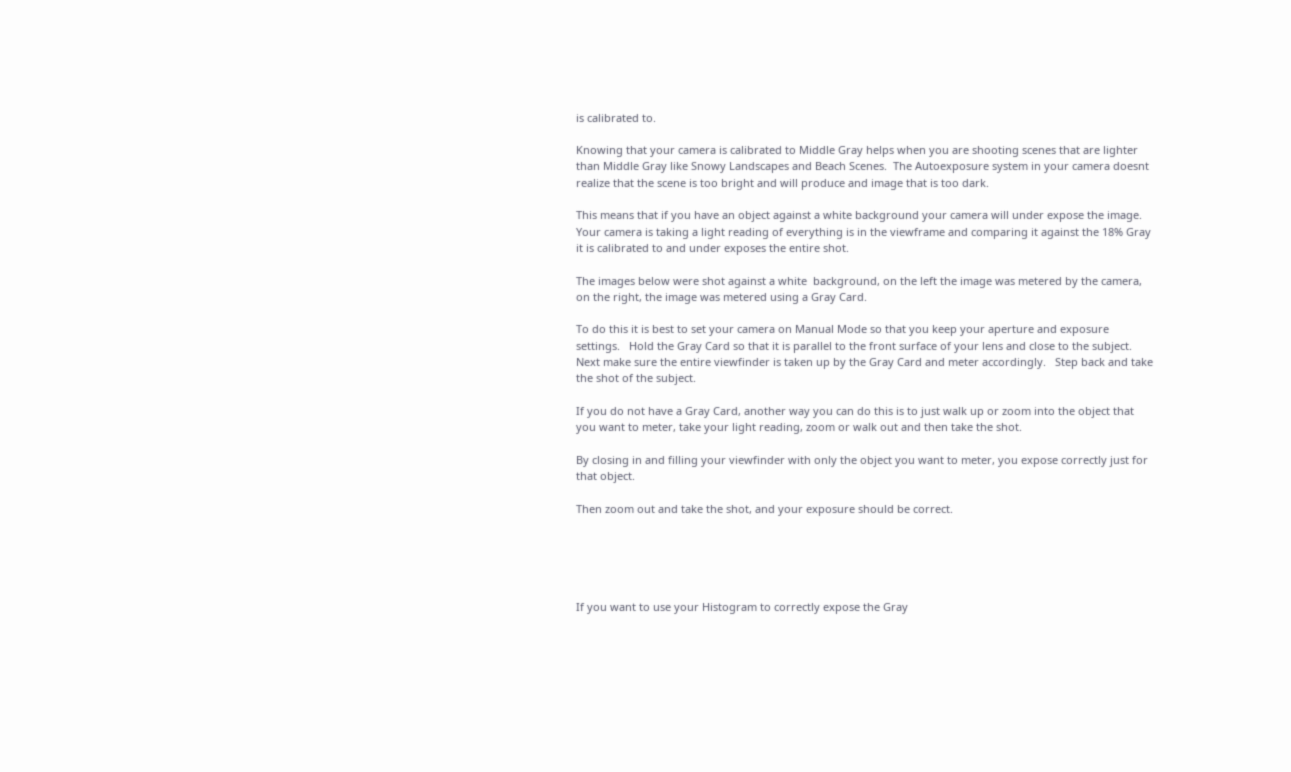is calibrated to.

Knowing that your camera is calibrated to Middle Gray helps when you are shooting scenes that are lighter than Middle Gray like Snowy Landscapes and Beach Scenes.  The Autoexposure system in your camera doesnt realize that the scene is too bright and will produce and image that is too dark.

This means that if you have an object against a white background your camera will under expose the image.  Your camera is taking a light reading of everything is in the viewframe and comparing it against the 18% Gray it is calibrated to and under exposes the entire shot.

The images below were shot against a white  background, on the left the image was metered by the camera, on the right, the image was metered using a Gray Card.

To do this it is best to set your camera on Manual Mode so that you keep your aperture and exposure settings.   Hold the Gray Card so that it is parallel to the front surface of your lens and close to the subject.  Next make sure the entire viewfinder is taken up by the Gray Card and meter accordingly.   Step back and take the shot of the subject.

If you do not have a Gray Card, another way you can do this is to just walk up or zoom into the object that you want to meter, take your light reading, zoom or walk out and then take the shot.

By closing in and filling your viewfinder with only the object you want to meter, you expose correctly just for that object.

Then zoom out and take the shot, and your exposure should be correct.





If you want to use your Histogram to correctly expose the Gray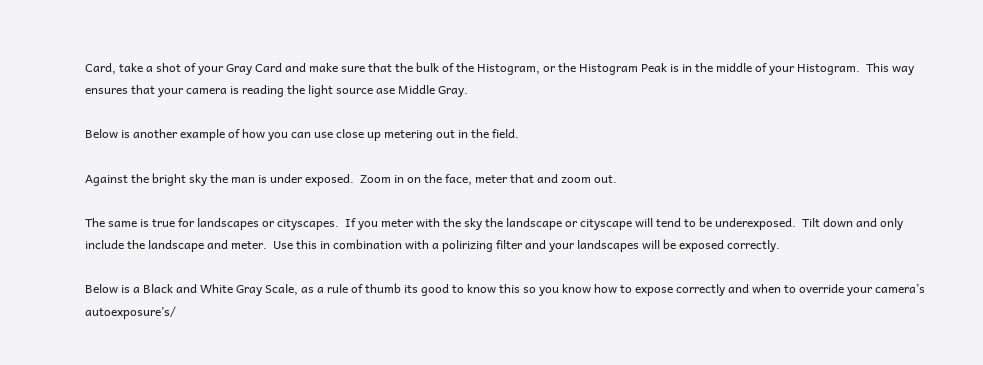Card, take a shot of your Gray Card and make sure that the bulk of the Histogram, or the Histogram Peak is in the middle of your Histogram.  This way ensures that your camera is reading the light source ase Middle Gray.

Below is another example of how you can use close up metering out in the field.

Against the bright sky the man is under exposed.  Zoom in on the face, meter that and zoom out.

The same is true for landscapes or cityscapes.  If you meter with the sky the landscape or cityscape will tend to be underexposed.  Tilt down and only include the landscape and meter.  Use this in combination with a polirizing filter and your landscapes will be exposed correctly.

Below is a Black and White Gray Scale, as a rule of thumb its good to know this so you know how to expose correctly and when to override your camera’s autoexposure’s/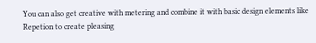You can also get creative with metering and combine it with basic design elements like Repetion to create pleasing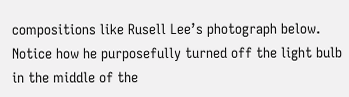compositions like Rusell Lee’s photograph below.  Notice how he purposefully turned off the light bulb in the middle of the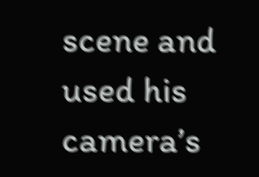scene and used his camera’s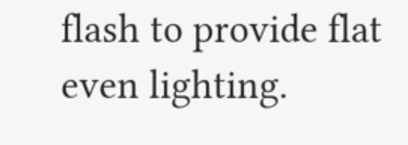flash to provide flat even lighting.